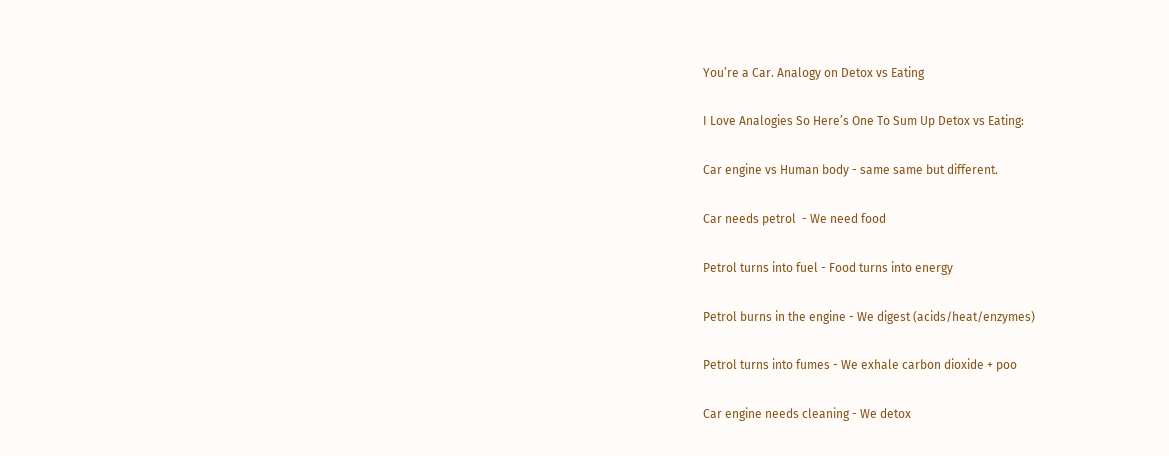You’re a Car. Analogy on Detox vs Eating

I Love Analogies So Here’s One To Sum Up Detox vs Eating:

Car engine vs Human body - same same but different.

Car needs petrol  - We need food

Petrol turns into fuel - Food turns into energy

Petrol burns in the engine - We digest (acids/heat/enzymes)

Petrol turns into fumes - We exhale carbon dioxide + poo

Car engine needs cleaning - We detox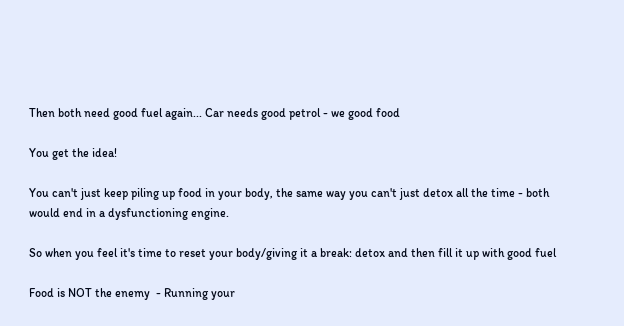Then both need good fuel again... Car needs good petrol - we good food

You get the idea!

You can't just keep piling up food in your body, the same way you can't just detox all the time - both would end in a dysfunctioning engine.

So when you feel it's time to reset your body/giving it a break: detox and then fill it up with good fuel

Food is NOT the enemy  - Running your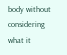body without considering what it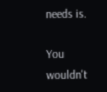needs is.

You wouldn't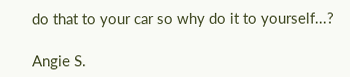do that to your car so why do it to yourself...?

Angie S.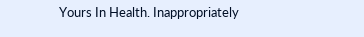Yours In Health. Inappropriately